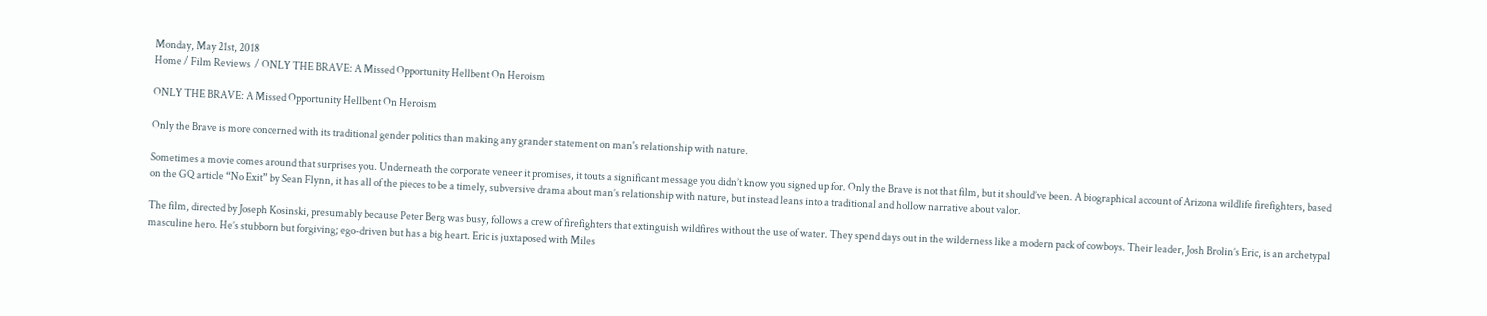Monday, May 21st, 2018
Home / Film Reviews  / ONLY THE BRAVE: A Missed Opportunity Hellbent On Heroism

ONLY THE BRAVE: A Missed Opportunity Hellbent On Heroism

Only the Brave is more concerned with its traditional gender politics than making any grander statement on man's relationship with nature.

Sometimes a movie comes around that surprises you. Underneath the corporate veneer it promises, it touts a significant message you didn’t know you signed up for. Only the Brave is not that film, but it should’ve been. A biographical account of Arizona wildlife firefighters, based on the GQ article “No Exit” by Sean Flynn, it has all of the pieces to be a timely, subversive drama about man’s relationship with nature, but instead leans into a traditional and hollow narrative about valor.

The film, directed by Joseph Kosinski, presumably because Peter Berg was busy, follows a crew of firefighters that extinguish wildfires without the use of water. They spend days out in the wilderness like a modern pack of cowboys. Their leader, Josh Brolin’s Eric, is an archetypal masculine hero. He’s stubborn but forgiving; ego-driven but has a big heart. Eric is juxtaposed with Miles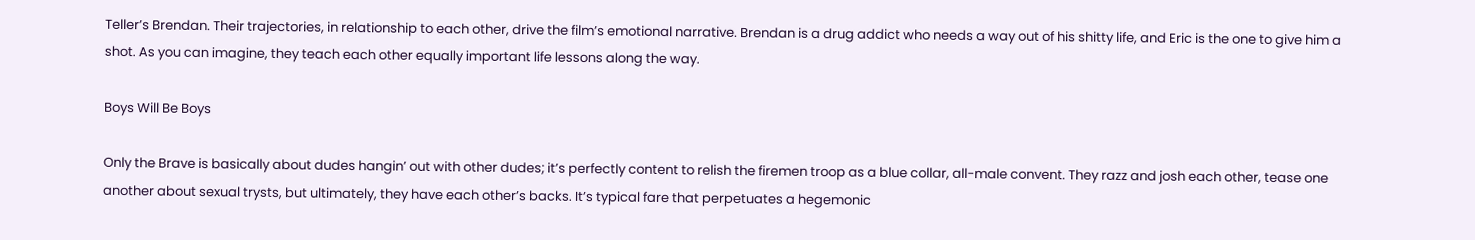Teller’s Brendan. Their trajectories, in relationship to each other, drive the film’s emotional narrative. Brendan is a drug addict who needs a way out of his shitty life, and Eric is the one to give him a shot. As you can imagine, they teach each other equally important life lessons along the way.

Boys Will Be Boys

Only the Brave is basically about dudes hangin’ out with other dudes; it’s perfectly content to relish the firemen troop as a blue collar, all-male convent. They razz and josh each other, tease one another about sexual trysts, but ultimately, they have each other’s backs. It’s typical fare that perpetuates a hegemonic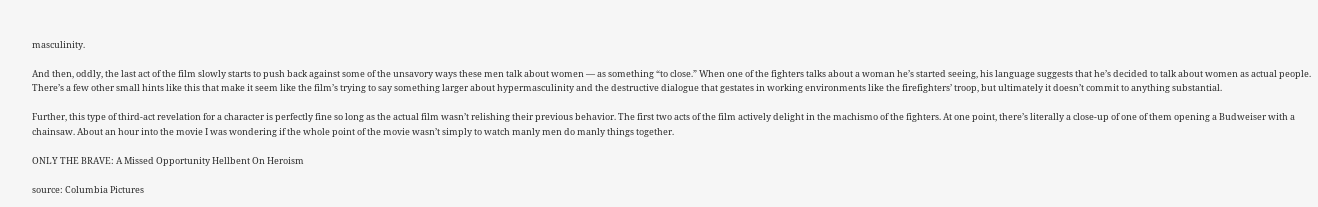masculinity.

And then, oddly, the last act of the film slowly starts to push back against some of the unsavory ways these men talk about women — as something “to close.” When one of the fighters talks about a woman he’s started seeing, his language suggests that he’s decided to talk about women as actual people. There’s a few other small hints like this that make it seem like the film’s trying to say something larger about hypermasculinity and the destructive dialogue that gestates in working environments like the firefighters’ troop, but ultimately it doesn’t commit to anything substantial.

Further, this type of third-act revelation for a character is perfectly fine so long as the actual film wasn’t relishing their previous behavior. The first two acts of the film actively delight in the machismo of the fighters. At one point, there’s literally a close-up of one of them opening a Budweiser with a chainsaw. About an hour into the movie I was wondering if the whole point of the movie wasn’t simply to watch manly men do manly things together.

ONLY THE BRAVE: A Missed Opportunity Hellbent On Heroism

source: Columbia Pictures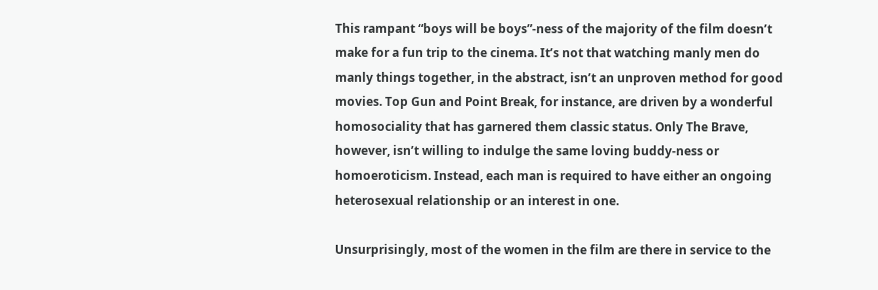This rampant “boys will be boys”-ness of the majority of the film doesn’t make for a fun trip to the cinema. It’s not that watching manly men do manly things together, in the abstract, isn’t an unproven method for good movies. Top Gun and Point Break, for instance, are driven by a wonderful homosociality that has garnered them classic status. Only The Brave, however, isn’t willing to indulge the same loving buddy-ness or homoeroticism. Instead, each man is required to have either an ongoing heterosexual relationship or an interest in one.

Unsurprisingly, most of the women in the film are there in service to the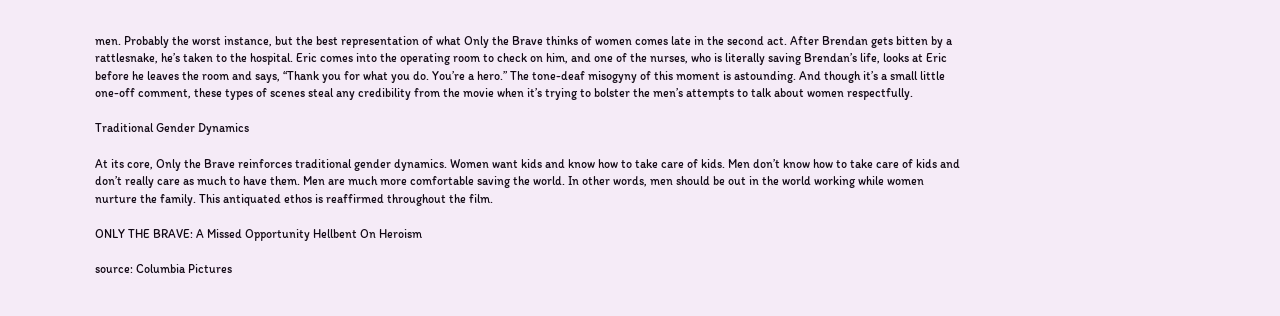men. Probably the worst instance, but the best representation of what Only the Brave thinks of women comes late in the second act. After Brendan gets bitten by a rattlesnake, he’s taken to the hospital. Eric comes into the operating room to check on him, and one of the nurses, who is literally saving Brendan’s life, looks at Eric before he leaves the room and says, “Thank you for what you do. You’re a hero.” The tone-deaf misogyny of this moment is astounding. And though it’s a small little one-off comment, these types of scenes steal any credibility from the movie when it’s trying to bolster the men’s attempts to talk about women respectfully.

Traditional Gender Dynamics

At its core, Only the Brave reinforces traditional gender dynamics. Women want kids and know how to take care of kids. Men don’t know how to take care of kids and don’t really care as much to have them. Men are much more comfortable saving the world. In other words, men should be out in the world working while women nurture the family. This antiquated ethos is reaffirmed throughout the film.

ONLY THE BRAVE: A Missed Opportunity Hellbent On Heroism

source: Columbia Pictures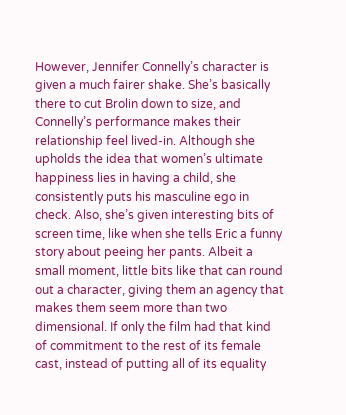However, Jennifer Connelly’s character is given a much fairer shake. She’s basically there to cut Brolin down to size, and Connelly’s performance makes their relationship feel lived-in. Although she upholds the idea that women’s ultimate happiness lies in having a child, she consistently puts his masculine ego in check. Also, she’s given interesting bits of screen time, like when she tells Eric a funny story about peeing her pants. Albeit a small moment, little bits like that can round out a character, giving them an agency that makes them seem more than two dimensional. If only the film had that kind of commitment to the rest of its female cast, instead of putting all of its equality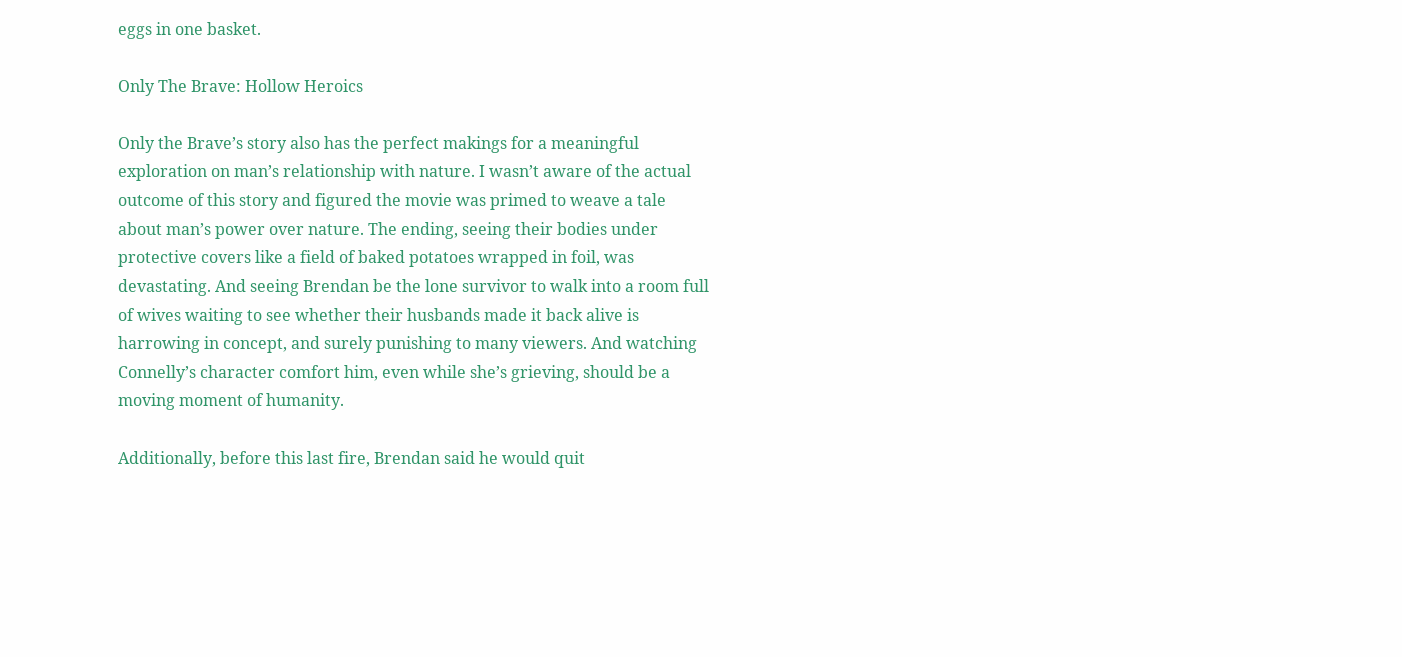eggs in one basket.

Only The Brave: Hollow Heroics

Only the Brave’s story also has the perfect makings for a meaningful exploration on man’s relationship with nature. I wasn’t aware of the actual outcome of this story and figured the movie was primed to weave a tale about man’s power over nature. The ending, seeing their bodies under protective covers like a field of baked potatoes wrapped in foil, was devastating. And seeing Brendan be the lone survivor to walk into a room full of wives waiting to see whether their husbands made it back alive is harrowing in concept, and surely punishing to many viewers. And watching Connelly’s character comfort him, even while she’s grieving, should be a moving moment of humanity.

Additionally, before this last fire, Brendan said he would quit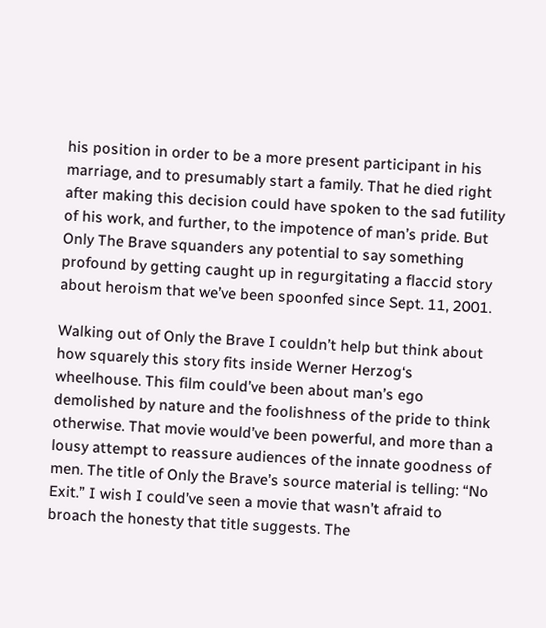his position in order to be a more present participant in his marriage, and to presumably start a family. That he died right after making this decision could have spoken to the sad futility of his work, and further, to the impotence of man’s pride. But Only The Brave squanders any potential to say something profound by getting caught up in regurgitating a flaccid story about heroism that we’ve been spoonfed since Sept. 11, 2001.

Walking out of Only the Brave I couldn’t help but think about how squarely this story fits inside Werner Herzog‘s wheelhouse. This film could’ve been about man’s ego demolished by nature and the foolishness of the pride to think otherwise. That movie would’ve been powerful, and more than a lousy attempt to reassure audiences of the innate goodness of men. The title of Only the Brave’s source material is telling: “No Exit.” I wish I could’ve seen a movie that wasn’t afraid to broach the honesty that title suggests. The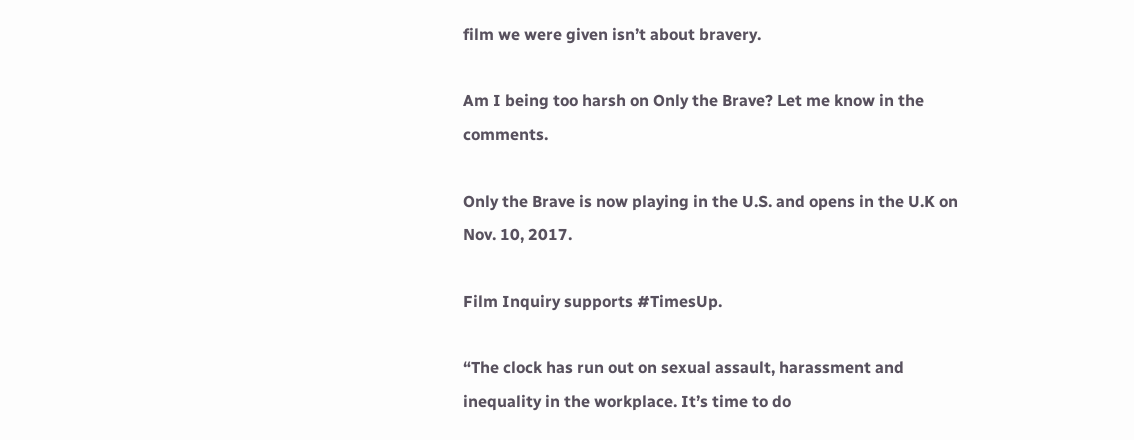film we were given isn’t about bravery.

Am I being too harsh on Only the Brave? Let me know in the comments.

Only the Brave is now playing in the U.S. and opens in the U.K on Nov. 10, 2017.

Film Inquiry supports #TimesUp.

“The clock has run out on sexual assault, harassment and inequality in the workplace. It’s time to do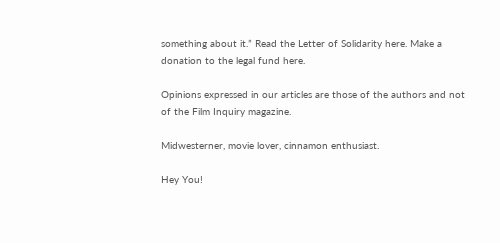something about it.” Read the Letter of Solidarity here. Make a donation to the legal fund here.

Opinions expressed in our articles are those of the authors and not of the Film Inquiry magazine.

Midwesterner, movie lover, cinnamon enthusiast.

Hey You!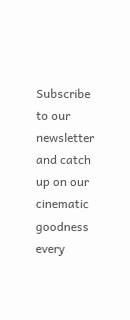Subscribe to our newsletter and catch up on our cinematic goodness every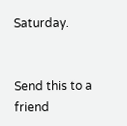Saturday.


Send this to a friend